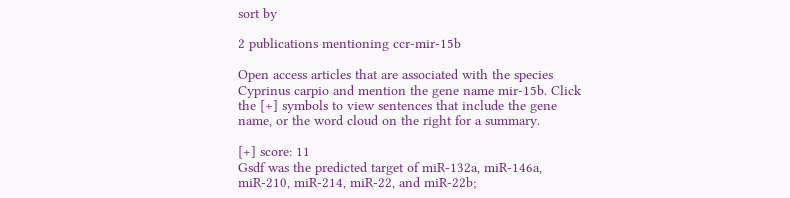sort by

2 publications mentioning ccr-mir-15b

Open access articles that are associated with the species Cyprinus carpio and mention the gene name mir-15b. Click the [+] symbols to view sentences that include the gene name, or the word cloud on the right for a summary.

[+] score: 11
Gsdf was the predicted target of miR-132a, miR-146a, miR-210, miR-214, miR-22, and miR-22b;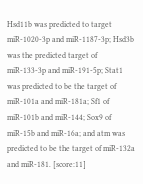Hsd11b was predicted to target miR-1020-3p and miR-1187-3p; Hsd3b was the predicted target of miR-133-3p and miR-191-5p; Stat1 was predicted to be the target of miR-101a and miR-181a; Sf1 of miR-101b and miR-144; Sox9 of miR-15b and miR-16a; and atm was predicted to be the target of miR-132a and miR-181. [score:11]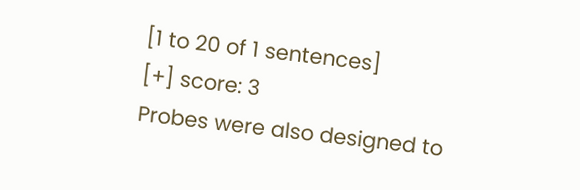[1 to 20 of 1 sentences]
[+] score: 3
Probes were also designed to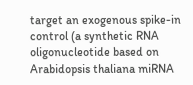target an exogenous spike-in control (a synthetic RNA oligonucleotide based on Arabidopsis thaliana miRNA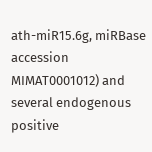ath-miR15.6g, miRBase accession MIMAT0001012) and several endogenous positive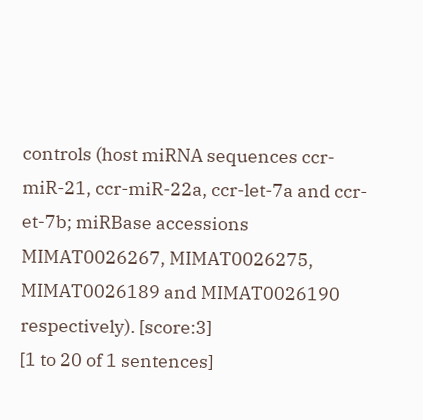controls (host miRNA sequences ccr-miR-21, ccr-miR-22a, ccr-let-7a and ccr-et-7b; miRBase accessions MIMAT0026267, MIMAT0026275, MIMAT0026189 and MIMAT0026190 respectively). [score:3]
[1 to 20 of 1 sentences]